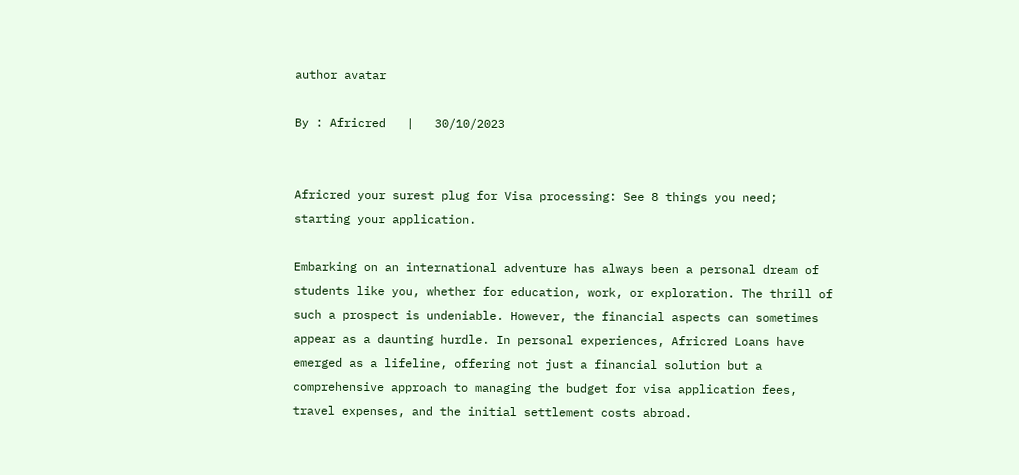author avatar

By : Africred   |   30/10/2023


Africred your surest plug for Visa processing: See 8 things you need; starting your application.

Embarking on an international adventure has always been a personal dream of students like you, whether for education, work, or exploration. The thrill of such a prospect is undeniable. However, the financial aspects can sometimes appear as a daunting hurdle. In personal experiences, Africred Loans have emerged as a lifeline, offering not just a financial solution but a comprehensive approach to managing the budget for visa application fees, travel expenses, and the initial settlement costs abroad.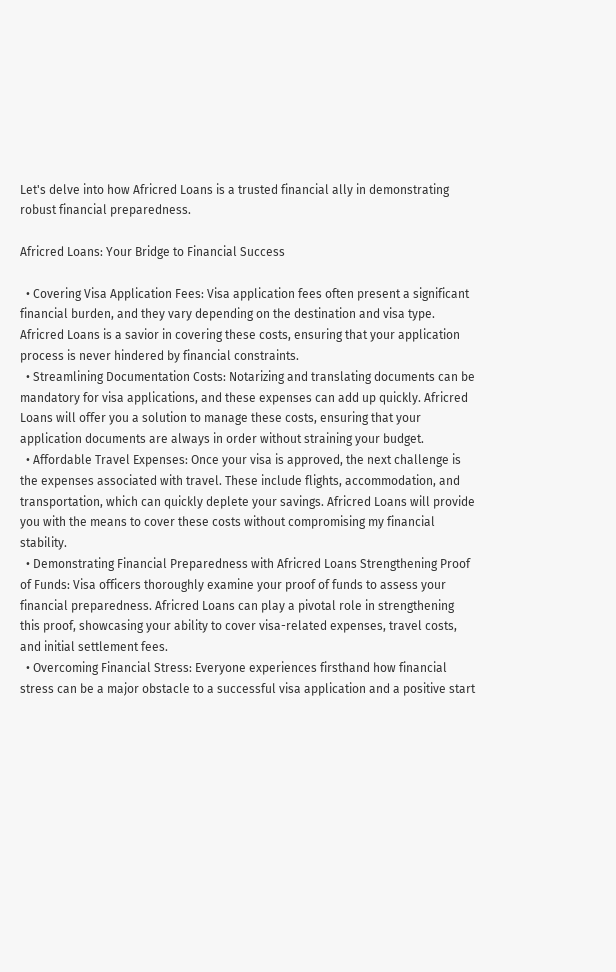Let's delve into how Africred Loans is a trusted financial ally in demonstrating robust financial preparedness.

Africred Loans: Your Bridge to Financial Success

  • Covering Visa Application Fees: Visa application fees often present a significant financial burden, and they vary depending on the destination and visa type. Africred Loans is a savior in covering these costs, ensuring that your application process is never hindered by financial constraints.
  • Streamlining Documentation Costs: Notarizing and translating documents can be mandatory for visa applications, and these expenses can add up quickly. Africred Loans will offer you a solution to manage these costs, ensuring that your application documents are always in order without straining your budget.
  • Affordable Travel Expenses: Once your visa is approved, the next challenge is the expenses associated with travel. These include flights, accommodation, and transportation, which can quickly deplete your savings. Africred Loans will provide you with the means to cover these costs without compromising my financial stability.
  • Demonstrating Financial Preparedness with Africred Loans Strengthening Proof of Funds: Visa officers thoroughly examine your proof of funds to assess your financial preparedness. Africred Loans can play a pivotal role in strengthening this proof, showcasing your ability to cover visa-related expenses, travel costs, and initial settlement fees.
  • Overcoming Financial Stress: Everyone experiences firsthand how financial stress can be a major obstacle to a successful visa application and a positive start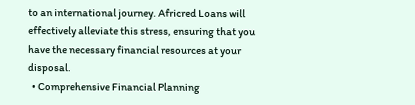to an international journey. Africred Loans will effectively alleviate this stress, ensuring that you have the necessary financial resources at your disposal.
  • Comprehensive Financial Planning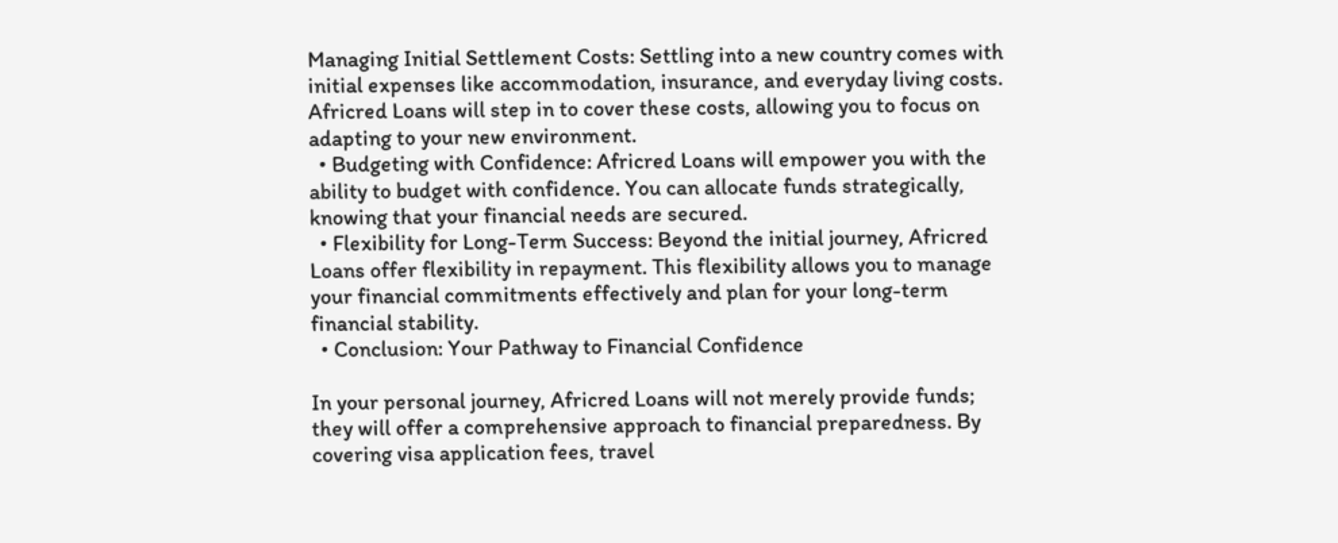Managing Initial Settlement Costs: Settling into a new country comes with initial expenses like accommodation, insurance, and everyday living costs. Africred Loans will step in to cover these costs, allowing you to focus on adapting to your new environment.
  • Budgeting with Confidence: Africred Loans will empower you with the ability to budget with confidence. You can allocate funds strategically, knowing that your financial needs are secured.
  • Flexibility for Long-Term Success: Beyond the initial journey, Africred Loans offer flexibility in repayment. This flexibility allows you to manage your financial commitments effectively and plan for your long-term financial stability.
  • Conclusion: Your Pathway to Financial Confidence

In your personal journey, Africred Loans will not merely provide funds; they will offer a comprehensive approach to financial preparedness. By covering visa application fees, travel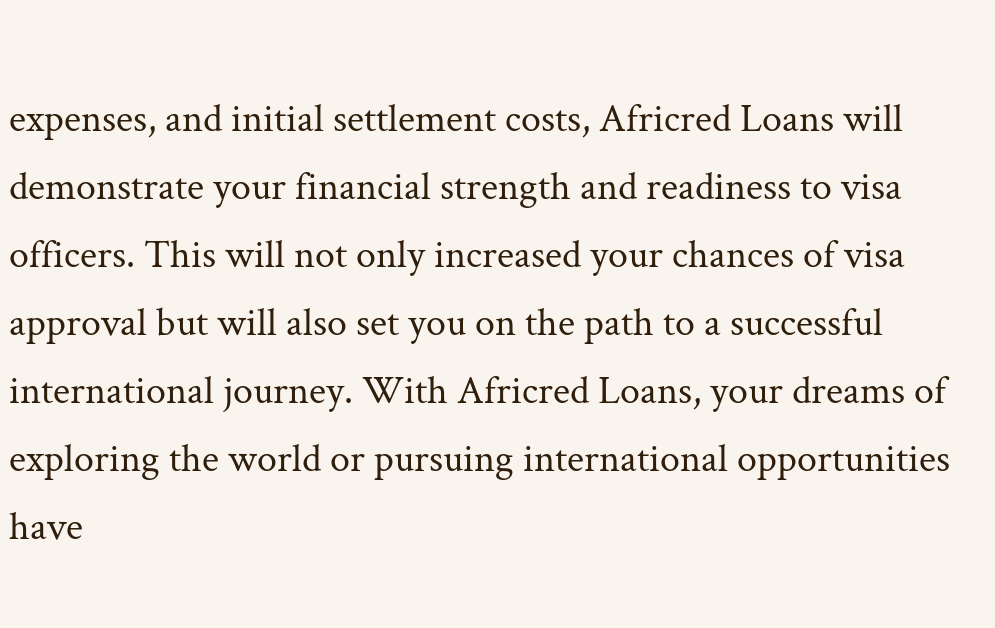expenses, and initial settlement costs, Africred Loans will demonstrate your financial strength and readiness to visa officers. This will not only increased your chances of visa approval but will also set you on the path to a successful international journey. With Africred Loans, your dreams of exploring the world or pursuing international opportunities have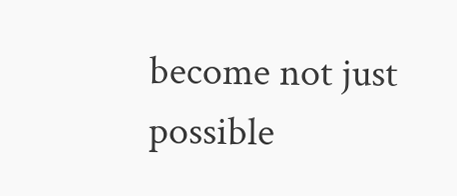become not just possible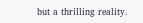but a thrilling reality.